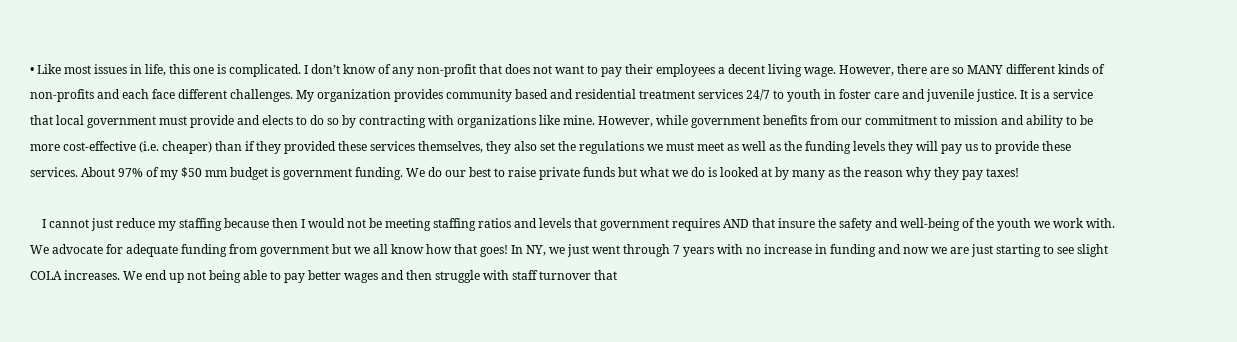• Like most issues in life, this one is complicated. I don’t know of any non-profit that does not want to pay their employees a decent living wage. However, there are so MANY different kinds of non-profits and each face different challenges. My organization provides community based and residential treatment services 24/7 to youth in foster care and juvenile justice. It is a service that local government must provide and elects to do so by contracting with organizations like mine. However, while government benefits from our commitment to mission and ability to be more cost-effective (i.e. cheaper) than if they provided these services themselves, they also set the regulations we must meet as well as the funding levels they will pay us to provide these services. About 97% of my $50 mm budget is government funding. We do our best to raise private funds but what we do is looked at by many as the reason why they pay taxes!

    I cannot just reduce my staffing because then I would not be meeting staffing ratios and levels that government requires AND that insure the safety and well-being of the youth we work with. We advocate for adequate funding from government but we all know how that goes! In NY, we just went through 7 years with no increase in funding and now we are just starting to see slight COLA increases. We end up not being able to pay better wages and then struggle with staff turnover that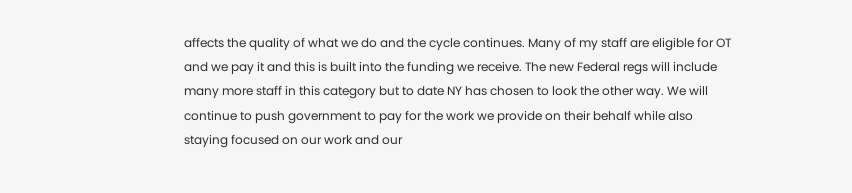affects the quality of what we do and the cycle continues. Many of my staff are eligible for OT and we pay it and this is built into the funding we receive. The new Federal regs will include many more staff in this category but to date NY has chosen to look the other way. We will continue to push government to pay for the work we provide on their behalf while also staying focused on our work and our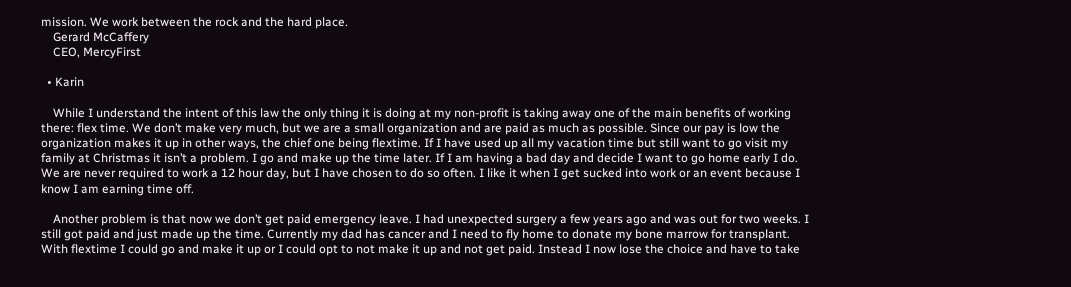mission. We work between the rock and the hard place.
    Gerard McCaffery
    CEO, MercyFirst

  • Karin

    While I understand the intent of this law the only thing it is doing at my non-profit is taking away one of the main benefits of working there: flex time. We don’t make very much, but we are a small organization and are paid as much as possible. Since our pay is low the organization makes it up in other ways, the chief one being flextime. If I have used up all my vacation time but still want to go visit my family at Christmas it isn’t a problem. I go and make up the time later. If I am having a bad day and decide I want to go home early I do. We are never required to work a 12 hour day, but I have chosen to do so often. I like it when I get sucked into work or an event because I know I am earning time off.

    Another problem is that now we don’t get paid emergency leave. I had unexpected surgery a few years ago and was out for two weeks. I still got paid and just made up the time. Currently my dad has cancer and I need to fly home to donate my bone marrow for transplant. With flextime I could go and make it up or I could opt to not make it up and not get paid. Instead I now lose the choice and have to take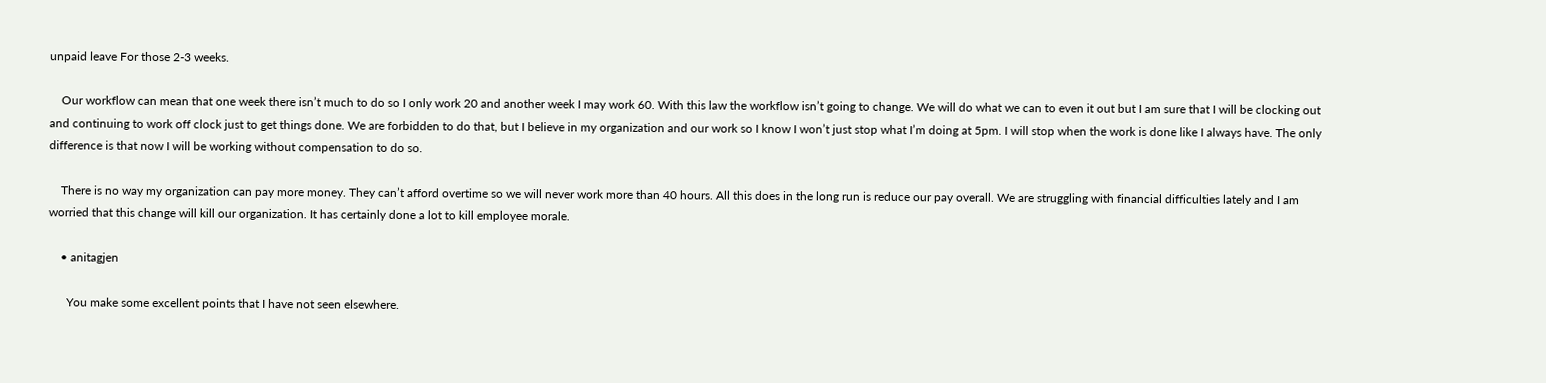unpaid leave For those 2-3 weeks.

    Our workflow can mean that one week there isn’t much to do so I only work 20 and another week I may work 60. With this law the workflow isn’t going to change. We will do what we can to even it out but I am sure that I will be clocking out and continuing to work off clock just to get things done. We are forbidden to do that, but I believe in my organization and our work so I know I won’t just stop what I’m doing at 5pm. I will stop when the work is done like I always have. The only difference is that now I will be working without compensation to do so.

    There is no way my organization can pay more money. They can’t afford overtime so we will never work more than 40 hours. All this does in the long run is reduce our pay overall. We are struggling with financial difficulties lately and I am worried that this change will kill our organization. It has certainly done a lot to kill employee morale.

    • anitagjen

      You make some excellent points that I have not seen elsewhere.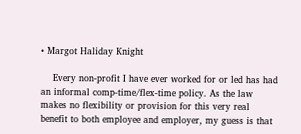• Margot Haliday Knight

    Every non-profit I have ever worked for or led has had an informal comp-time/flex-time policy. As the law makes no flexibility or provision for this very real benefit to both employee and employer, my guess is that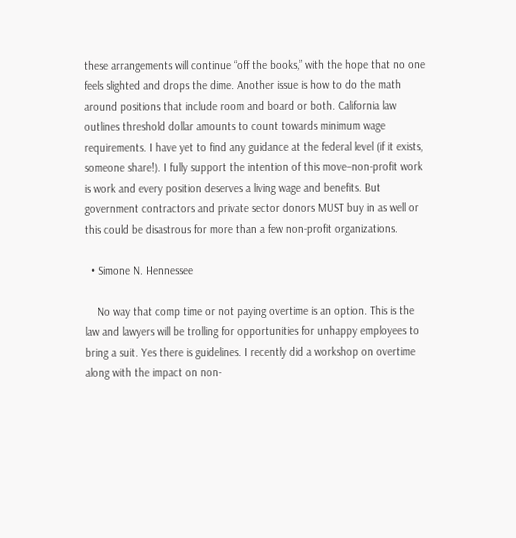these arrangements will continue “off the books,” with the hope that no one feels slighted and drops the dime. Another issue is how to do the math around positions that include room and board or both. California law outlines threshold dollar amounts to count towards minimum wage requirements. I have yet to find any guidance at the federal level (if it exists, someone share!). I fully support the intention of this move–non-profit work is work and every position deserves a living wage and benefits. But government contractors and private sector donors MUST buy in as well or this could be disastrous for more than a few non-profit organizations.

  • Simone N. Hennessee

    No way that comp time or not paying overtime is an option. This is the law and lawyers will be trolling for opportunities for unhappy employees to bring a suit. Yes there is guidelines. I recently did a workshop on overtime along with the impact on non-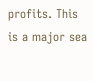profits. This is a major sea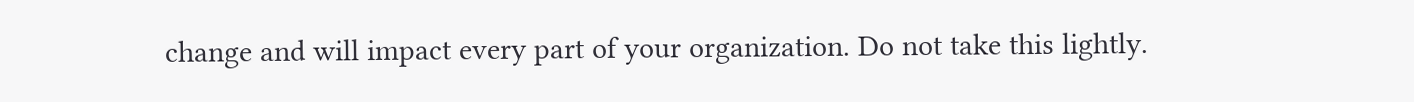change and will impact every part of your organization. Do not take this lightly.